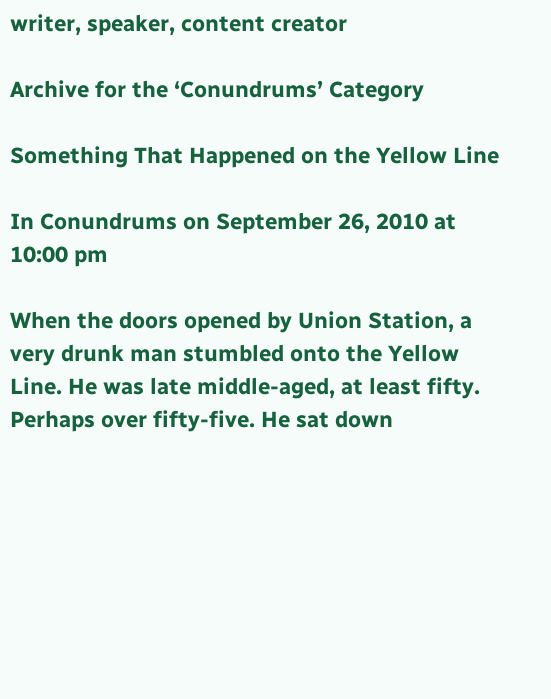writer, speaker, content creator

Archive for the ‘Conundrums’ Category

Something That Happened on the Yellow Line

In Conundrums on September 26, 2010 at 10:00 pm

When the doors opened by Union Station, a very drunk man stumbled onto the Yellow Line. He was late middle-aged, at least fifty. Perhaps over fifty-five. He sat down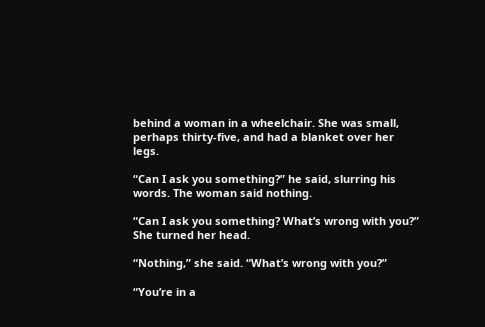behind a woman in a wheelchair. She was small, perhaps thirty-five, and had a blanket over her legs.

“Can I ask you something?” he said, slurring his words. The woman said nothing.

“Can I ask you something? What’s wrong with you?” She turned her head.

“Nothing,” she said. “What’s wrong with you?”

“You’re in a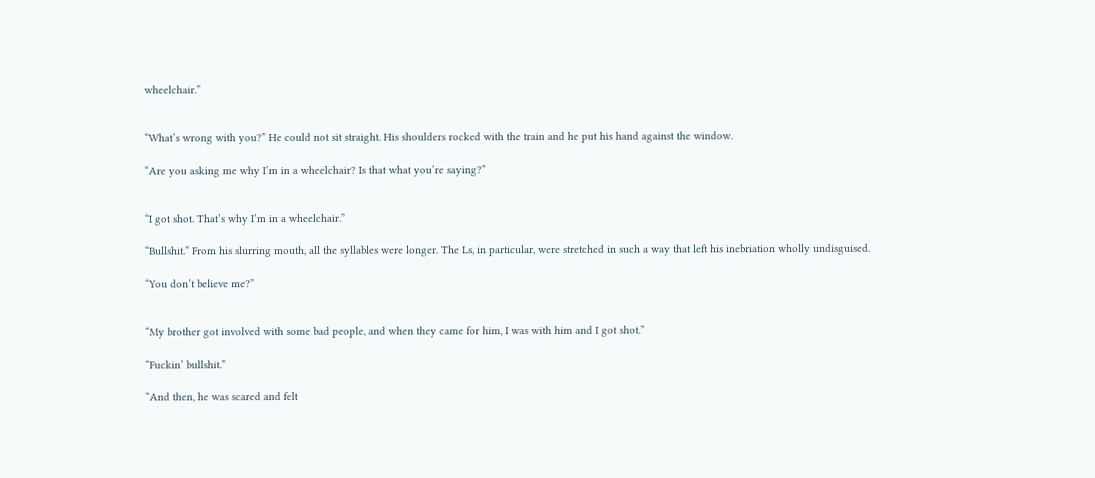wheelchair.”


“What’s wrong with you?” He could not sit straight. His shoulders rocked with the train and he put his hand against the window.

“Are you asking me why I’m in a wheelchair? Is that what you’re saying?”


“I got shot. That’s why I’m in a wheelchair.”

“Bullshit.” From his slurring mouth, all the syllables were longer. The Ls, in particular, were stretched in such a way that left his inebriation wholly undisguised.

“You don’t believe me?”


“My brother got involved with some bad people, and when they came for him, I was with him and I got shot.”

“Fuckin’ bullshit.”

“And then, he was scared and felt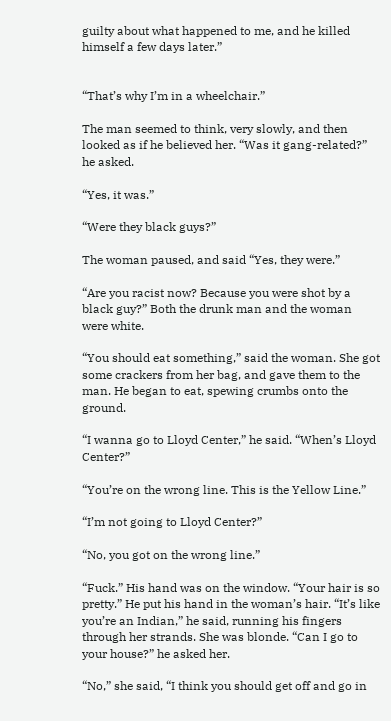guilty about what happened to me, and he killed himself a few days later.”


“That’s why I’m in a wheelchair.”

The man seemed to think, very slowly, and then looked as if he believed her. “Was it gang-related?” he asked.

“Yes, it was.”

“Were they black guys?”

The woman paused, and said “Yes, they were.”

“Are you racist now? Because you were shot by a black guy?” Both the drunk man and the woman were white.

“You should eat something,” said the woman. She got some crackers from her bag, and gave them to the man. He began to eat, spewing crumbs onto the ground.

“I wanna go to Lloyd Center,” he said. “When’s Lloyd Center?”

“You’re on the wrong line. This is the Yellow Line.”

“I’m not going to Lloyd Center?”

“No, you got on the wrong line.”

“Fuck.” His hand was on the window. “Your hair is so pretty.” He put his hand in the woman’s hair. “It’s like you’re an Indian,” he said, running his fingers through her strands. She was blonde. “Can I go to your house?” he asked her.

“No,” she said, “I think you should get off and go in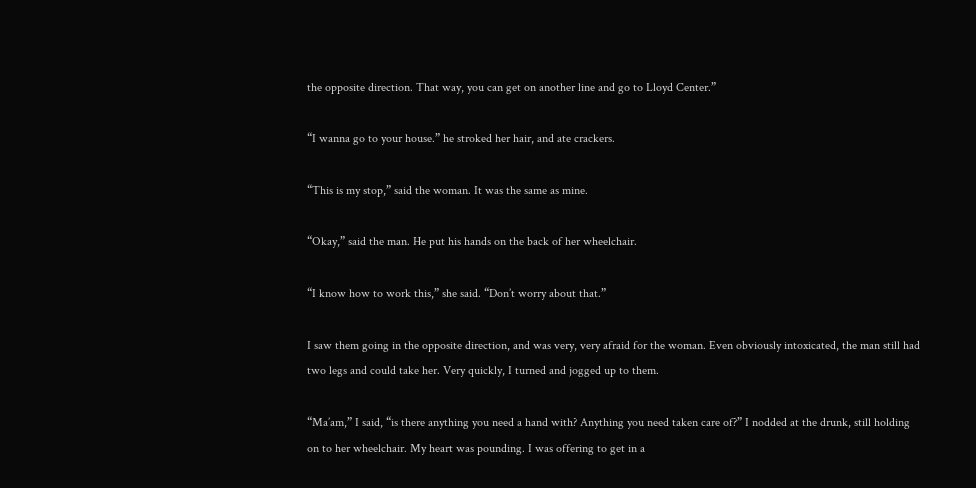the opposite direction. That way, you can get on another line and go to Lloyd Center.”

“I wanna go to your house.” he stroked her hair, and ate crackers.

“This is my stop,” said the woman. It was the same as mine.

“Okay,” said the man. He put his hands on the back of her wheelchair.

“I know how to work this,” she said. “Don’t worry about that.”

I saw them going in the opposite direction, and was very, very afraid for the woman. Even obviously intoxicated, the man still had two legs and could take her. Very quickly, I turned and jogged up to them.

“Ma’am,” I said, “is there anything you need a hand with? Anything you need taken care of?” I nodded at the drunk, still holding on to her wheelchair. My heart was pounding. I was offering to get in a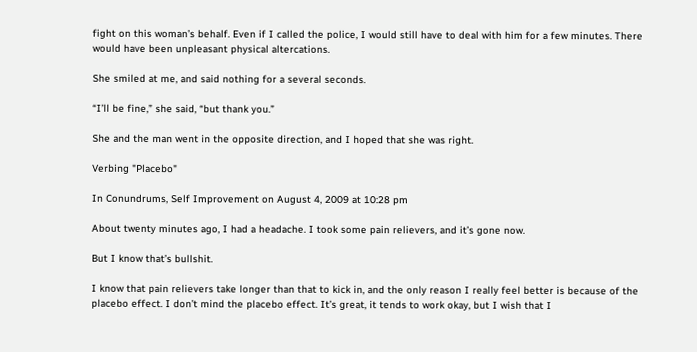fight on this woman’s behalf. Even if I called the police, I would still have to deal with him for a few minutes. There would have been unpleasant physical altercations.

She smiled at me, and said nothing for a several seconds.

“I’ll be fine,” she said, “but thank you.”

She and the man went in the opposite direction, and I hoped that she was right.

Verbing "Placebo"

In Conundrums, Self Improvement on August 4, 2009 at 10:28 pm

About twenty minutes ago, I had a headache. I took some pain relievers, and it’s gone now.

But I know that’s bullshit.

I know that pain relievers take longer than that to kick in, and the only reason I really feel better is because of the placebo effect. I don’t mind the placebo effect. It’s great, it tends to work okay, but I wish that I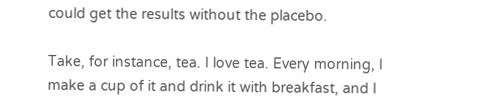could get the results without the placebo.

Take, for instance, tea. I love tea. Every morning, I make a cup of it and drink it with breakfast, and I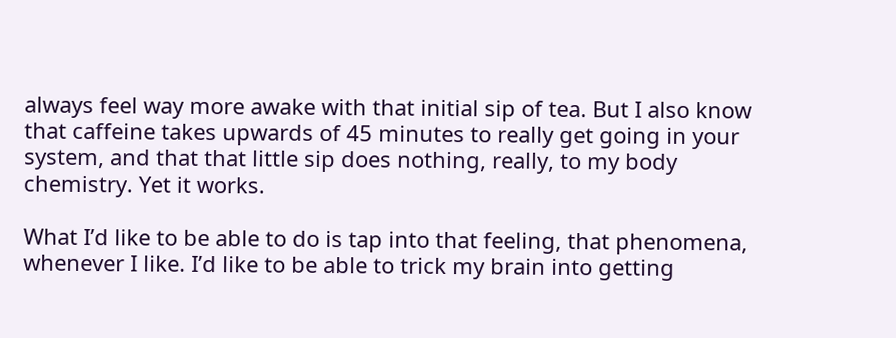always feel way more awake with that initial sip of tea. But I also know that caffeine takes upwards of 45 minutes to really get going in your system, and that that little sip does nothing, really, to my body chemistry. Yet it works.

What I’d like to be able to do is tap into that feeling, that phenomena, whenever I like. I’d like to be able to trick my brain into getting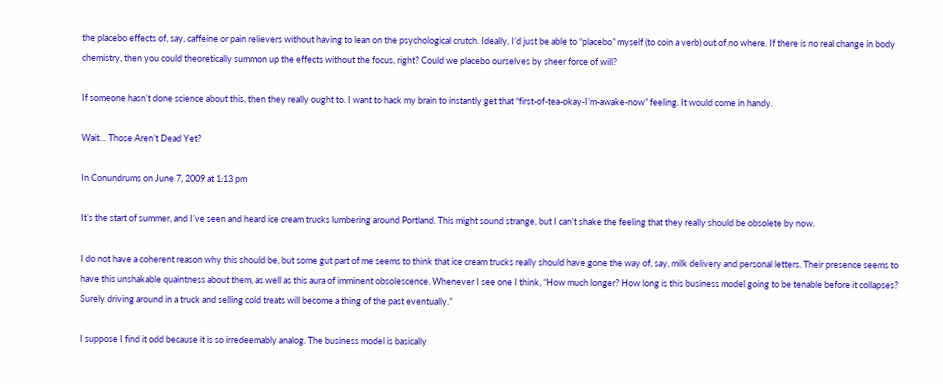the placebo effects of, say, caffeine or pain relievers without having to lean on the psychological crutch. Ideally, I’d just be able to “placebo” myself (to coin a verb) out of no where. If there is no real change in body chemistry, then you could theoretically summon up the effects without the focus, right? Could we placebo ourselves by sheer force of will?

If someone hasn’t done science about this, then they really ought to. I want to hack my brain to instantly get that “first-of-tea-okay-I’m-awake-now” feeling. It would come in handy.

Wait… Those Aren’t Dead Yet?

In Conundrums on June 7, 2009 at 1:13 pm

It’s the start of summer, and I’ve seen and heard ice cream trucks lumbering around Portland. This might sound strange, but I can’t shake the feeling that they really should be obsolete by now.

I do not have a coherent reason why this should be, but some gut part of me seems to think that ice cream trucks really should have gone the way of, say, milk delivery and personal letters. Their presence seems to have this unshakable quaintness about them, as well as this aura of imminent obsolescence. Whenever I see one I think, “How much longer? How long is this business model going to be tenable before it collapses? Surely driving around in a truck and selling cold treats will become a thing of the past eventually.”

I suppose I find it odd because it is so irredeemably analog. The business model is basically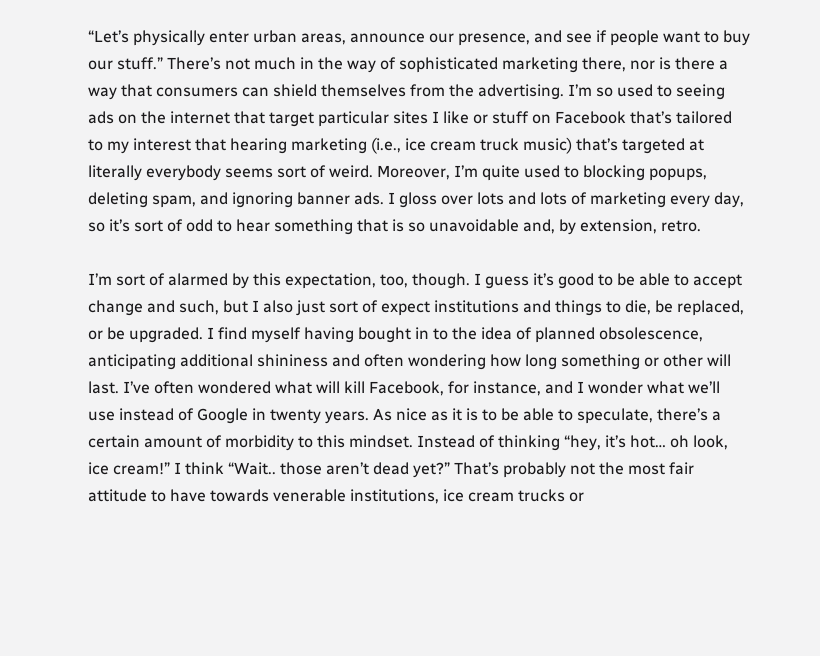“Let’s physically enter urban areas, announce our presence, and see if people want to buy our stuff.” There’s not much in the way of sophisticated marketing there, nor is there a way that consumers can shield themselves from the advertising. I’m so used to seeing ads on the internet that target particular sites I like or stuff on Facebook that’s tailored to my interest that hearing marketing (i.e., ice cream truck music) that’s targeted at literally everybody seems sort of weird. Moreover, I’m quite used to blocking popups, deleting spam, and ignoring banner ads. I gloss over lots and lots of marketing every day, so it’s sort of odd to hear something that is so unavoidable and, by extension, retro.

I’m sort of alarmed by this expectation, too, though. I guess it’s good to be able to accept change and such, but I also just sort of expect institutions and things to die, be replaced, or be upgraded. I find myself having bought in to the idea of planned obsolescence, anticipating additional shininess and often wondering how long something or other will last. I’ve often wondered what will kill Facebook, for instance, and I wonder what we’ll use instead of Google in twenty years. As nice as it is to be able to speculate, there’s a certain amount of morbidity to this mindset. Instead of thinking “hey, it’s hot… oh look, ice cream!” I think “Wait.. those aren’t dead yet?” That’s probably not the most fair attitude to have towards venerable institutions, ice cream trucks or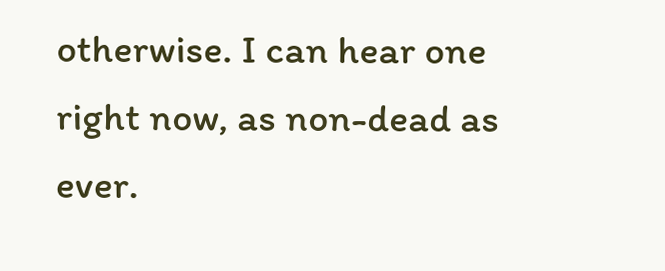otherwise. I can hear one right now, as non-dead as ever.